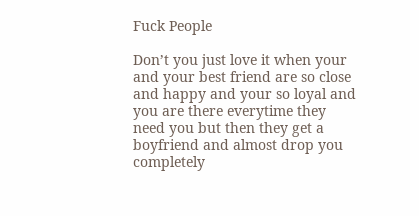Fuck People

Don’t you just love it when your and your best friend are so close and happy and your so loyal and you are there everytime they need you but then they get a boyfriend and almost drop you completely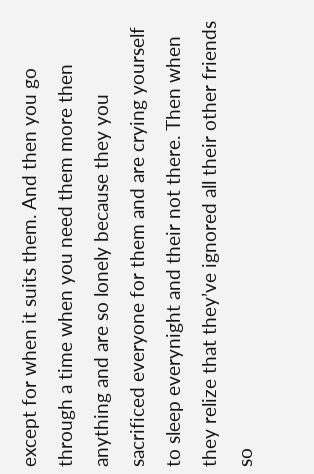except for when it suits them. And then you go through a time when you need them more then anything and are so lonely because they you sacrificed everyone for them and are crying yourself to sleep everynight and their not there. Then when they relize that they’ve ignored all their other friends so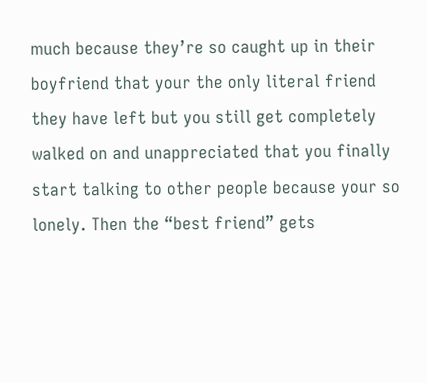much because they’re so caught up in their boyfriend that your the only literal friend they have left but you still get completely walked on and unappreciated that you finally start talking to other people because your so lonely. Then the “best friend” gets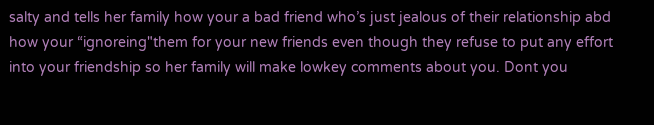salty and tells her family how your a bad friend who’s just jealous of their relationship abd how your “ignoreing"them for your new friends even though they refuse to put any effort into your friendship so her family will make lowkey comments about you. Dont you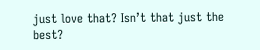just love that? Isn’t that just the best?